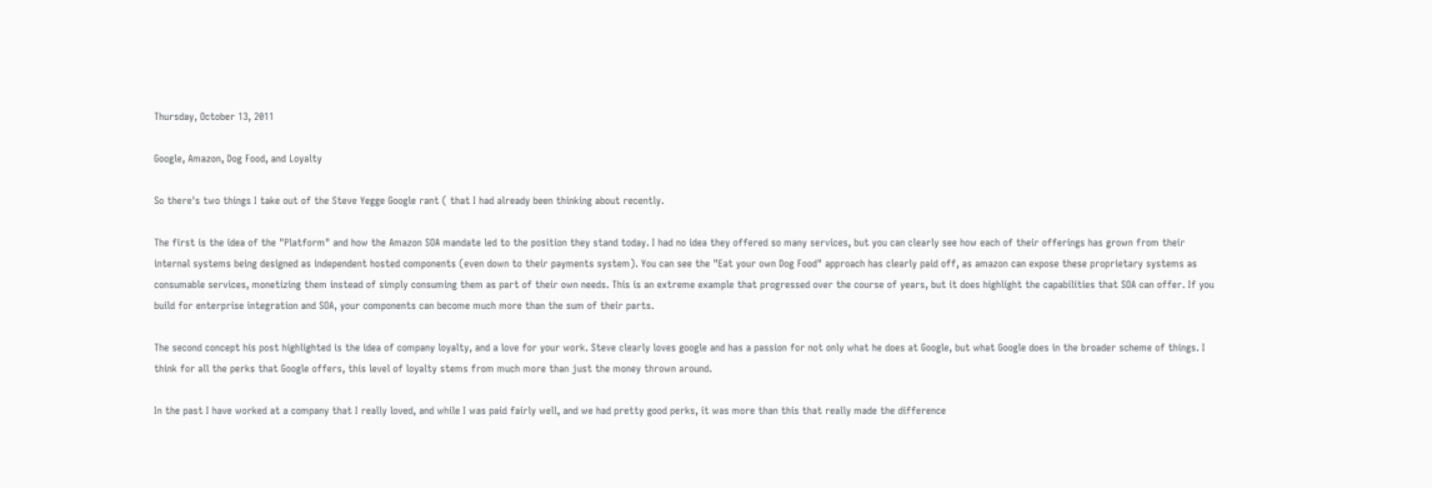Thursday, October 13, 2011

Google, Amazon, Dog Food, and Loyalty

So there's two things I take out of the Steve Yegge Google rant ( that I had already been thinking about recently.

The first is the idea of the "Platform" and how the Amazon SOA mandate led to the position they stand today. I had no idea they offered so many services, but you can clearly see how each of their offerings has grown from their internal systems being designed as independent hosted components (even down to their payments system). You can see the "Eat your own Dog Food" approach has clearly paid off, as amazon can expose these proprietary systems as consumable services, monetizing them instead of simply consuming them as part of their own needs. This is an extreme example that progressed over the course of years, but it does highlight the capabilities that SOA can offer. If you build for enterprise integration and SOA, your components can become much more than the sum of their parts.

The second concept his post highlighted is the idea of company loyalty, and a love for your work. Steve clearly loves google and has a passion for not only what he does at Google, but what Google does in the broader scheme of things. I think for all the perks that Google offers, this level of loyalty stems from much more than just the money thrown around.

In the past I have worked at a company that I really loved, and while I was paid fairly well, and we had pretty good perks, it was more than this that really made the difference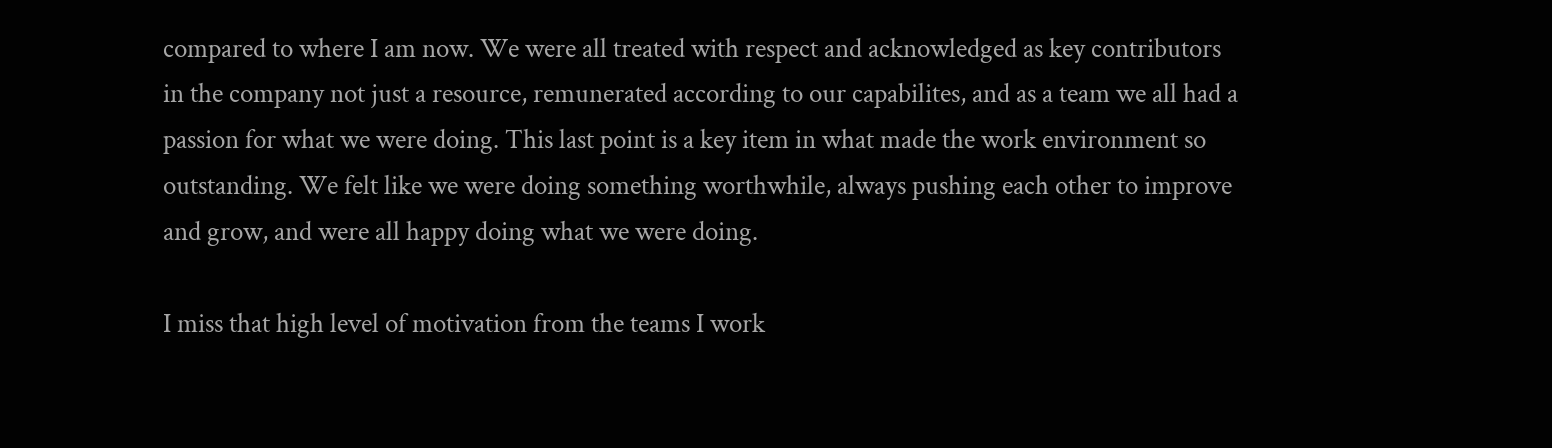compared to where I am now. We were all treated with respect and acknowledged as key contributors in the company not just a resource, remunerated according to our capabilites, and as a team we all had a passion for what we were doing. This last point is a key item in what made the work environment so outstanding. We felt like we were doing something worthwhile, always pushing each other to improve and grow, and were all happy doing what we were doing.

I miss that high level of motivation from the teams I work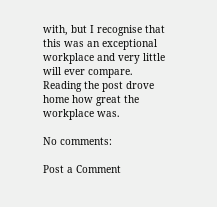with, but I recognise that this was an exceptional workplace and very little will ever compare. Reading the post drove home how great the workplace was.

No comments:

Post a Comment